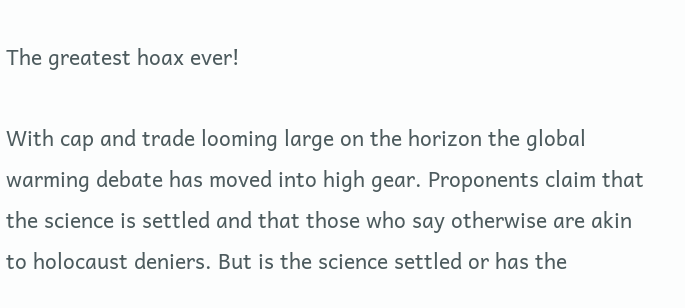The greatest hoax ever!

With cap and trade looming large on the horizon the global warming debate has moved into high gear. Proponents claim that the science is settled and that those who say otherwise are akin to holocaust deniers. But is the science settled or has the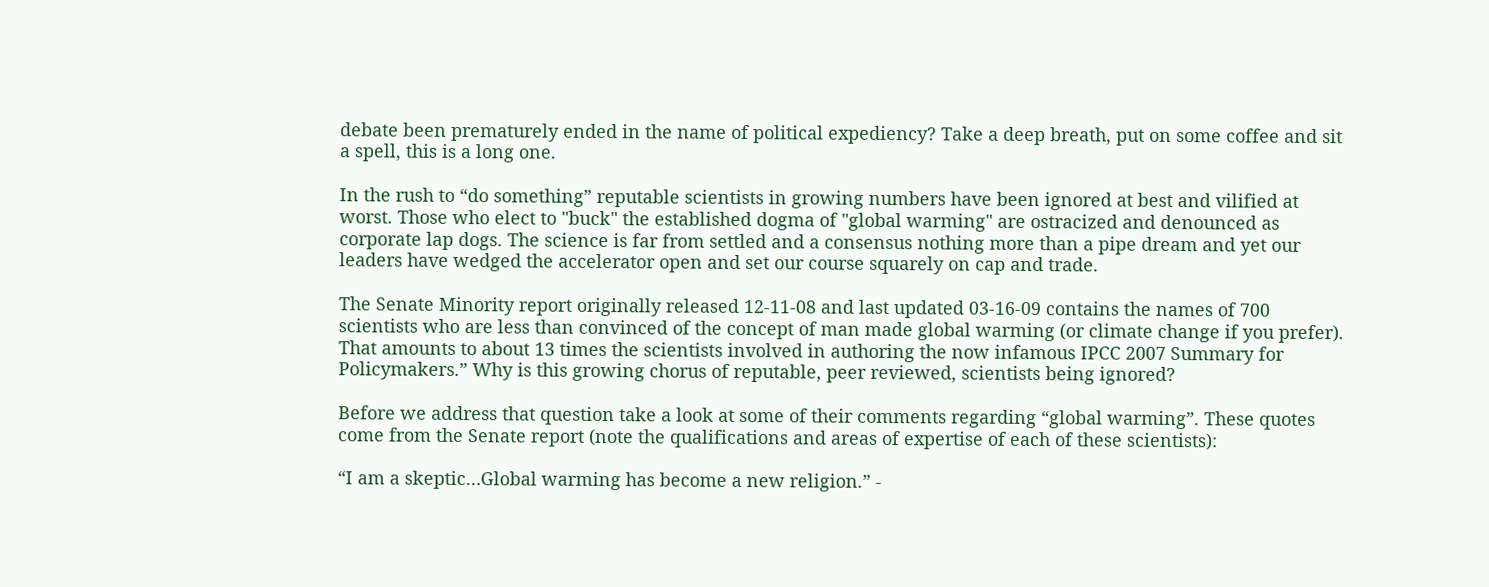debate been prematurely ended in the name of political expediency? Take a deep breath, put on some coffee and sit a spell, this is a long one.

In the rush to “do something” reputable scientists in growing numbers have been ignored at best and vilified at worst. Those who elect to "buck" the established dogma of "global warming" are ostracized and denounced as corporate lap dogs. The science is far from settled and a consensus nothing more than a pipe dream and yet our leaders have wedged the accelerator open and set our course squarely on cap and trade.

The Senate Minority report originally released 12-11-08 and last updated 03-16-09 contains the names of 700 scientists who are less than convinced of the concept of man made global warming (or climate change if you prefer). That amounts to about 13 times the scientists involved in authoring the now infamous IPCC 2007 Summary for Policymakers.” Why is this growing chorus of reputable, peer reviewed, scientists being ignored?

Before we address that question take a look at some of their comments regarding “global warming”. These quotes come from the Senate report (note the qualifications and areas of expertise of each of these scientists):

“I am a skeptic…Global warming has become a new religion.” -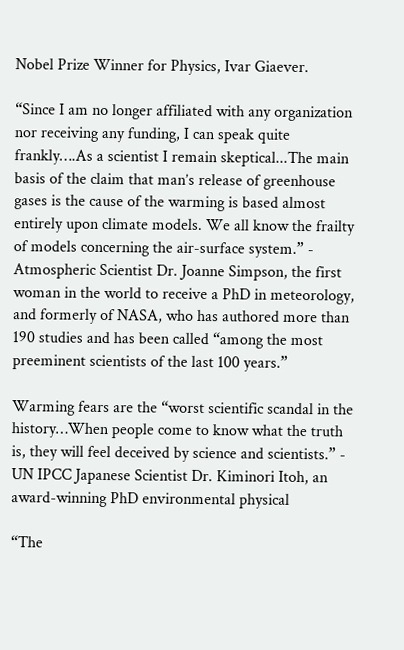Nobel Prize Winner for Physics, Ivar Giaever.

“Since I am no longer affiliated with any organization nor receiving any funding, I can speak quite frankly….As a scientist I remain skeptical...The main basis of the claim that man’s release of greenhouse gases is the cause of the warming is based almost entirely upon climate models. We all know the frailty of models concerning the air-surface system.” - Atmospheric Scientist Dr. Joanne Simpson, the first woman in the world to receive a PhD in meteorology, and formerly of NASA, who has authored more than 190 studies and has been called “among the most preeminent scientists of the last 100 years.”

Warming fears are the “worst scientific scandal in the history…When people come to know what the truth is, they will feel deceived by science and scientists.” - UN IPCC Japanese Scientist Dr. Kiminori Itoh, an award-winning PhD environmental physical

“The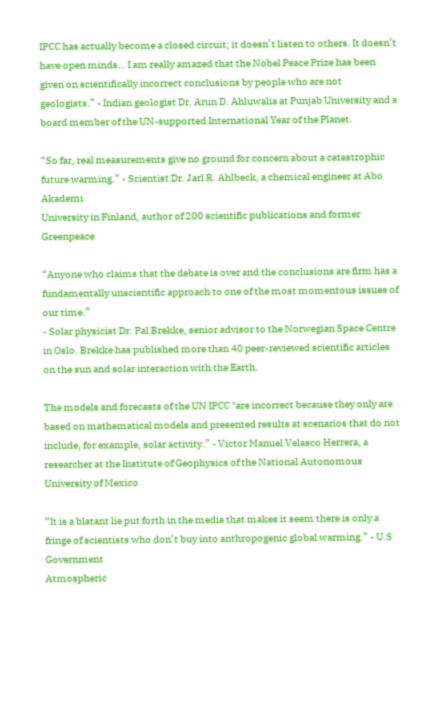IPCC has actually become a closed circuit; it doesn’t listen to others. It doesn’t have open minds… I am really amazed that the Nobel Peace Prize has been given on scientifically incorrect conclusions by people who are not geologists.” - Indian geologist Dr. Arun D. Ahluwalia at Punjab University and a board member of the UN-supported International Year of the Planet.

“So far, real measurements give no ground for concern about a catastrophic future warming.” - Scientist Dr. Jarl R. Ahlbeck, a chemical engineer at Abo Akademi
University in Finland, author of 200 scientific publications and former Greenpeace

“Anyone who claims that the debate is over and the conclusions are firm has a
fundamentally unscientific approach to one of the most momentous issues of our time.”
- Solar physicist Dr. Pal Brekke, senior advisor to the Norwegian Space Centre in Oslo. Brekke has published more than 40 peer-reviewed scientific articles on the sun and solar interaction with the Earth.

The models and forecasts of the UN IPCC "are incorrect because they only are based on mathematical models and presented results at scenarios that do not include, for example, solar activity.” - Victor Manuel Velasco Herrera, a researcher at the Institute of Geophysics of the National Autonomous University of Mexico

“It is a blatant lie put forth in the media that makes it seem there is only a fringe of scientists who don’t buy into anthropogenic global warming.” - U.S Government
Atmospheric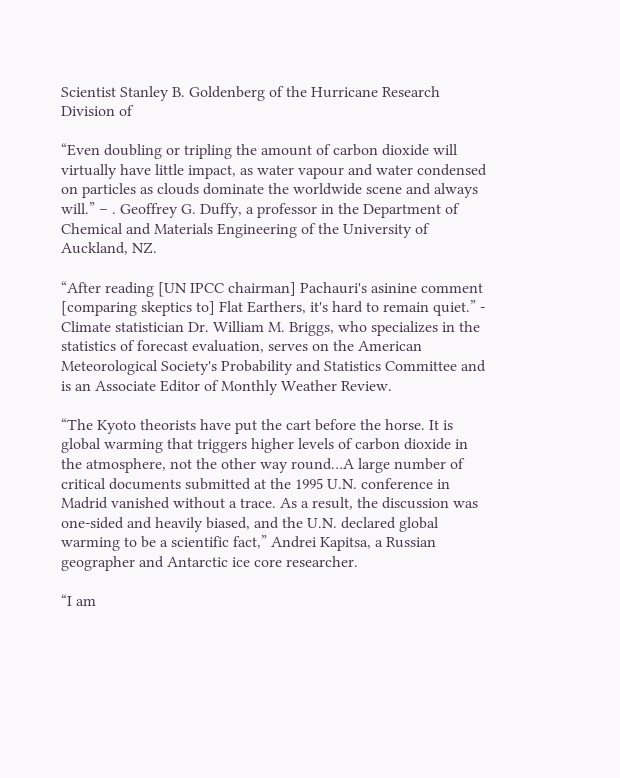Scientist Stanley B. Goldenberg of the Hurricane Research Division of

“Even doubling or tripling the amount of carbon dioxide will virtually have little impact, as water vapour and water condensed on particles as clouds dominate the worldwide scene and always will.” – . Geoffrey G. Duffy, a professor in the Department of Chemical and Materials Engineering of the University of Auckland, NZ.

“After reading [UN IPCC chairman] Pachauri's asinine comment [comparing skeptics to] Flat Earthers, it's hard to remain quiet.” - Climate statistician Dr. William M. Briggs, who specializes in the statistics of forecast evaluation, serves on the American
Meteorological Society's Probability and Statistics Committee and is an Associate Editor of Monthly Weather Review.

“The Kyoto theorists have put the cart before the horse. It is global warming that triggers higher levels of carbon dioxide in the atmosphere, not the other way round…A large number of critical documents submitted at the 1995 U.N. conference in Madrid vanished without a trace. As a result, the discussion was one-sided and heavily biased, and the U.N. declared global warming to be a scientific fact,” Andrei Kapitsa, a Russian
geographer and Antarctic ice core researcher.

“I am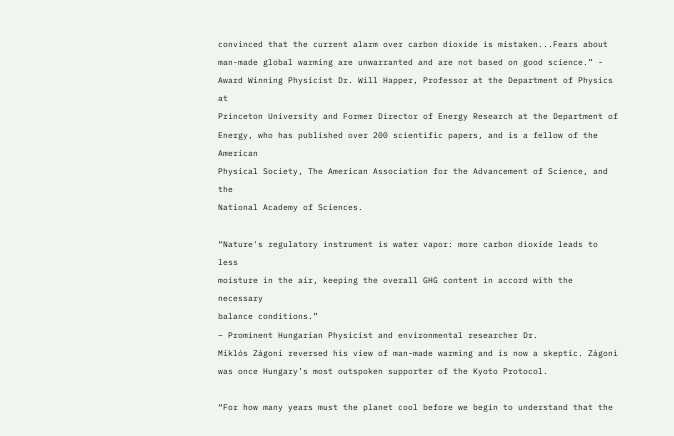convinced that the current alarm over carbon dioxide is mistaken...Fears about man-made global warming are unwarranted and are not based on good science.” -
Award Winning Physicist Dr. Will Happer, Professor at the Department of Physics at
Princeton University and Former Director of Energy Research at the Department of
Energy, who has published over 200 scientific papers, and is a fellow of the American
Physical Society, The American Association for the Advancement of Science, and the
National Academy of Sciences.

“Nature's regulatory instrument is water vapor: more carbon dioxide leads to less
moisture in the air, keeping the overall GHG content in accord with the necessary
balance conditions.”
– Prominent Hungarian Physicist and environmental researcher Dr.
Miklós Zágoni reversed his view of man-made warming and is now a skeptic. Zágoni was once Hungary’s most outspoken supporter of the Kyoto Protocol.

“For how many years must the planet cool before we begin to understand that the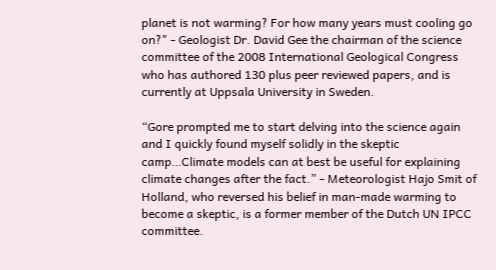planet is not warming? For how many years must cooling go on?" - Geologist Dr. David Gee the chairman of the science committee of the 2008 International Geological Congress who has authored 130 plus peer reviewed papers, and is currently at Uppsala University in Sweden.

“Gore prompted me to start delving into the science again and I quickly found myself solidly in the skeptic camp…Climate models can at best be useful for explaining climate changes after the fact.” - Meteorologist Hajo Smit of Holland, who reversed his belief in man-made warming to become a skeptic, is a former member of the Dutch UN IPCC committee.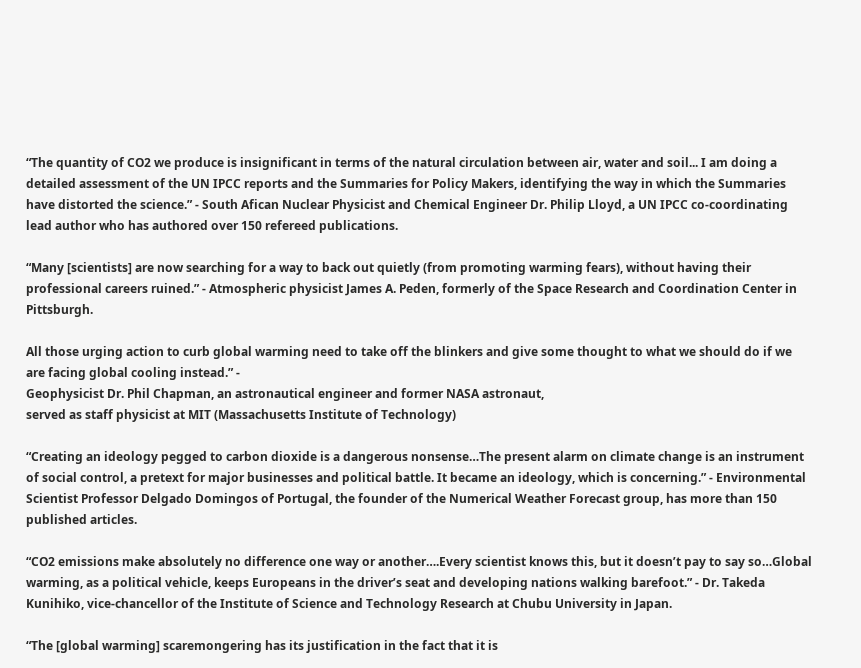“The quantity of CO2 we produce is insignificant in terms of the natural circulation between air, water and soil... I am doing a detailed assessment of the UN IPCC reports and the Summaries for Policy Makers, identifying the way in which the Summaries have distorted the science.” - South Afican Nuclear Physicist and Chemical Engineer Dr. Philip Lloyd, a UN IPCC co-coordinating lead author who has authored over 150 refereed publications.

“Many [scientists] are now searching for a way to back out quietly (from promoting warming fears), without having their professional careers ruined.” - Atmospheric physicist James A. Peden, formerly of the Space Research and Coordination Center in Pittsburgh.

All those urging action to curb global warming need to take off the blinkers and give some thought to what we should do if we are facing global cooling instead.” -
Geophysicist Dr. Phil Chapman, an astronautical engineer and former NASA astronaut,
served as staff physicist at MIT (Massachusetts Institute of Technology)

“Creating an ideology pegged to carbon dioxide is a dangerous nonsense…The present alarm on climate change is an instrument of social control, a pretext for major businesses and political battle. It became an ideology, which is concerning.” - Environmental Scientist Professor Delgado Domingos of Portugal, the founder of the Numerical Weather Forecast group, has more than 150 published articles.

“CO2 emissions make absolutely no difference one way or another….Every scientist knows this, but it doesn’t pay to say so…Global warming, as a political vehicle, keeps Europeans in the driver’s seat and developing nations walking barefoot.” - Dr. Takeda Kunihiko, vice-chancellor of the Institute of Science and Technology Research at Chubu University in Japan.

“The [global warming] scaremongering has its justification in the fact that it is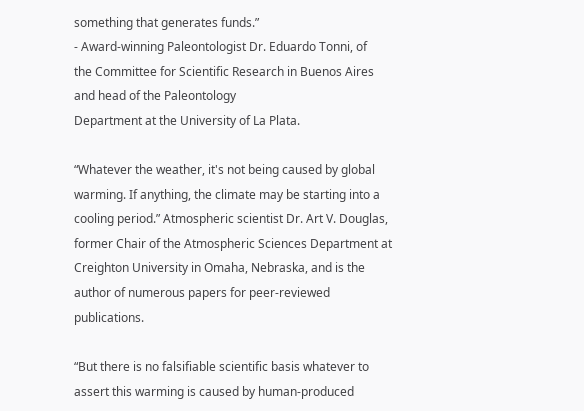something that generates funds.”
- Award-winning Paleontologist Dr. Eduardo Tonni, of
the Committee for Scientific Research in Buenos Aires and head of the Paleontology
Department at the University of La Plata.

“Whatever the weather, it's not being caused by global warming. If anything, the climate may be starting into a cooling period.” Atmospheric scientist Dr. Art V. Douglas, former Chair of the Atmospheric Sciences Department at Creighton University in Omaha, Nebraska, and is the author of numerous papers for peer-reviewed publications.

“But there is no falsifiable scientific basis whatever to assert this warming is caused by human-produced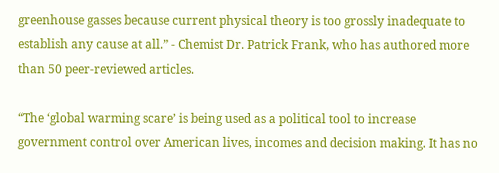greenhouse gasses because current physical theory is too grossly inadequate to establish any cause at all.” - Chemist Dr. Patrick Frank, who has authored more than 50 peer-reviewed articles.

“The ‘global warming scare’ is being used as a political tool to increase government control over American lives, incomes and decision making. It has no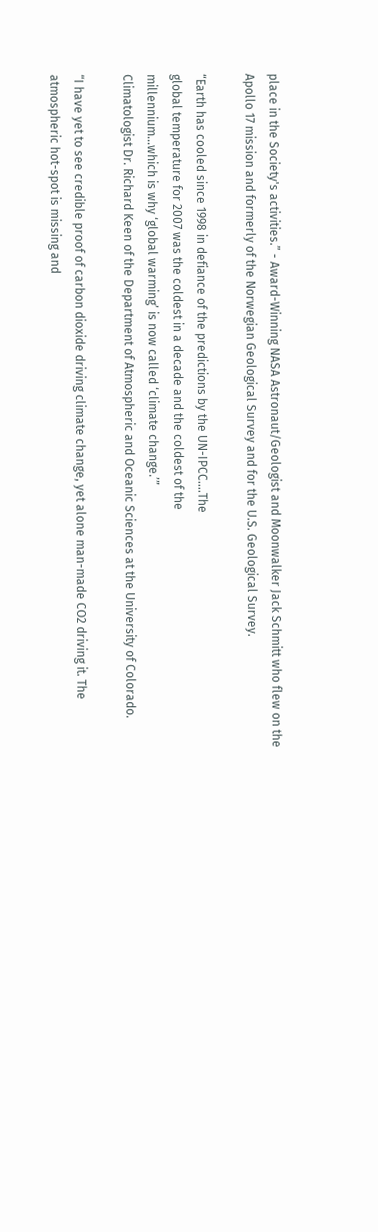place in the Society's activities.” - Award-Winning NASA Astronaut/Geologist and Moonwalker Jack Schmitt who flew on the Apollo 17 mission and formerly of the Norwegian Geological Survey and for the U.S. Geological Survey.

“Earth has cooled since 1998 in defiance of the predictions by the UN-IPCC….The
global temperature for 2007 was the coldest in a decade and the coldest of the
millennium…which is why ‘global warming’ is now called ‘climate change.’”
Climatologist Dr. Richard Keen of the Department of Atmospheric and Oceanic Sciences at the University of Colorado.

“I have yet to see credible proof of carbon dioxide driving climate change, yet alone man-made CO2 driving it. The atmospheric hot-spot is missing and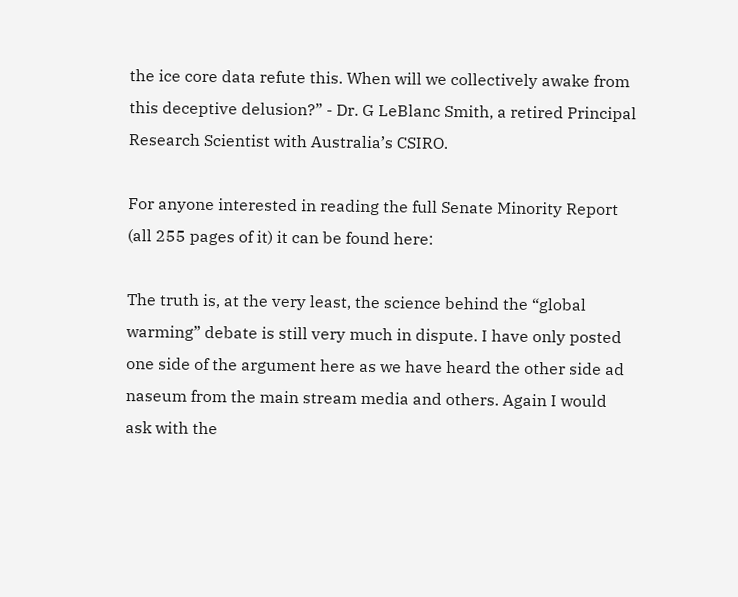the ice core data refute this. When will we collectively awake from this deceptive delusion?” - Dr. G LeBlanc Smith, a retired Principal Research Scientist with Australia’s CSIRO.

For anyone interested in reading the full Senate Minority Report (all 255 pages of it) it can be found here:

The truth is, at the very least, the science behind the “global warming” debate is still very much in dispute. I have only posted one side of the argument here as we have heard the other side ad naseum from the main stream media and others. Again I would ask with the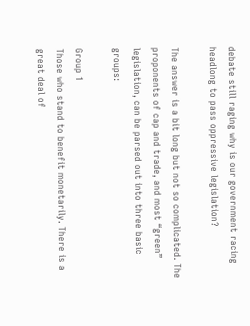debate still raging why is our government racing headlong to pass oppressive legislation?

The answer is a bit long but not so complicated. The proponents of cap and trade, and most “green” legislation, can be parsed out into three basic groups:

Group 1
Those who stand to benefit monetarily. There is a great deal of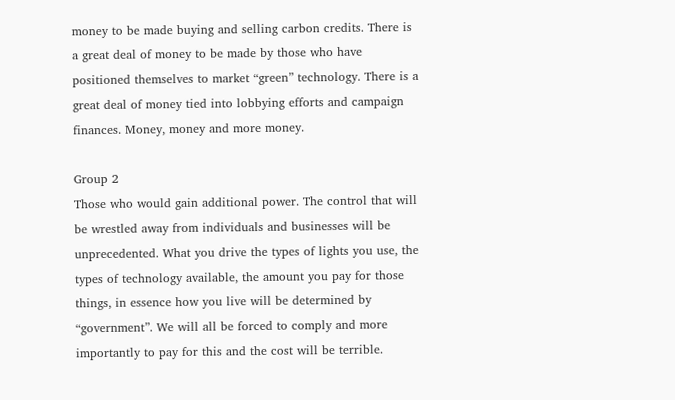money to be made buying and selling carbon credits. There is a great deal of money to be made by those who have positioned themselves to market “green” technology. There is a great deal of money tied into lobbying efforts and campaign finances. Money, money and more money.

Group 2
Those who would gain additional power. The control that will be wrestled away from individuals and businesses will be unprecedented. What you drive the types of lights you use, the types of technology available, the amount you pay for those things, in essence how you live will be determined by “government”. We will all be forced to comply and more importantly to pay for this and the cost will be terrible.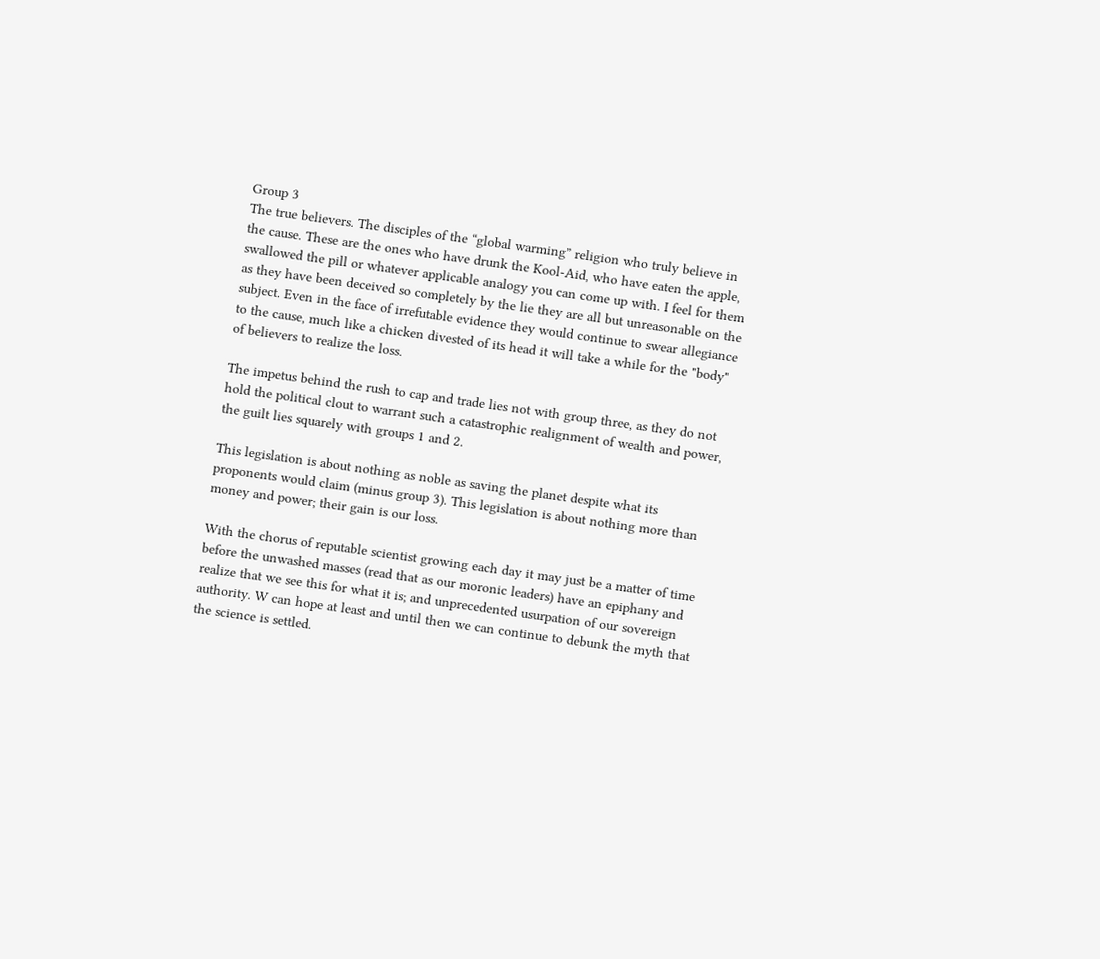Group 3
The true believers. The disciples of the “global warming” religion who truly believe in the cause. These are the ones who have drunk the Kool-Aid, who have eaten the apple, swallowed the pill or whatever applicable analogy you can come up with. I feel for them as they have been deceived so completely by the lie they are all but unreasonable on the subject. Even in the face of irrefutable evidence they would continue to swear allegiance to the cause, much like a chicken divested of its head it will take a while for the "body" of believers to realize the loss.

The impetus behind the rush to cap and trade lies not with group three, as they do not hold the political clout to warrant such a catastrophic realignment of wealth and power, the guilt lies squarely with groups 1 and 2.

This legislation is about nothing as noble as saving the planet despite what its proponents would claim (minus group 3). This legislation is about nothing more than money and power; their gain is our loss.

With the chorus of reputable scientist growing each day it may just be a matter of time before the unwashed masses (read that as our moronic leaders) have an epiphany and realize that we see this for what it is; and unprecedented usurpation of our sovereign authority. W can hope at least and until then we can continue to debunk the myth that the science is settled.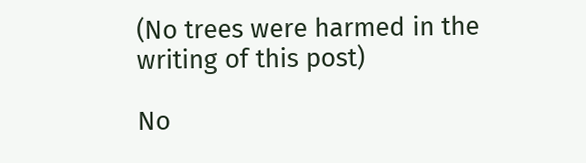(No trees were harmed in the writing of this post)

No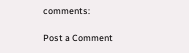comments:

Post a Comment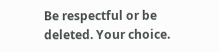Be respectful or be deleted. Your choice.